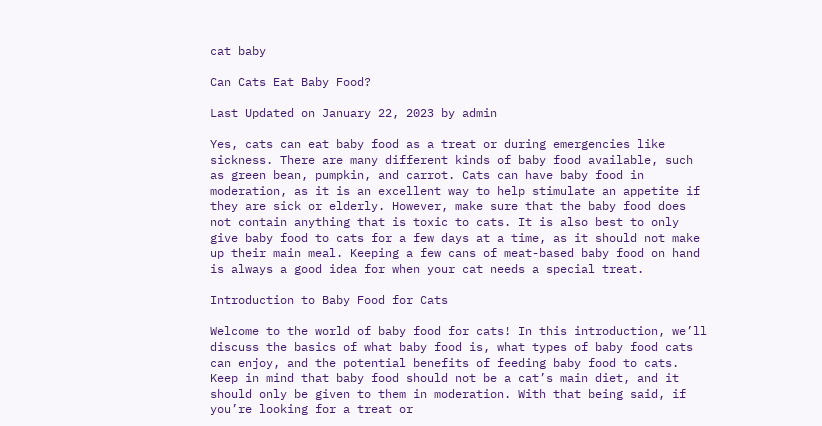cat baby

Can Cats Eat Baby Food?

Last Updated on January 22, 2023 by admin

Yes, cats can eat baby food as a treat or during emergencies like sickness. There are many different kinds of baby food available, such as green bean, pumpkin, and carrot. Cats can have baby food in moderation, as it is an excellent way to help stimulate an appetite if they are sick or elderly. However, make sure that the baby food does not contain anything that is toxic to cats. It is also best to only give baby food to cats for a few days at a time, as it should not make up their main meal. Keeping a few cans of meat-based baby food on hand is always a good idea for when your cat needs a special treat.

Introduction to Baby Food for Cats

Welcome to the world of baby food for cats! In this introduction, we’ll discuss the basics of what baby food is, what types of baby food cats can enjoy, and the potential benefits of feeding baby food to cats. Keep in mind that baby food should not be a cat’s main diet, and it should only be given to them in moderation. With that being said, if you’re looking for a treat or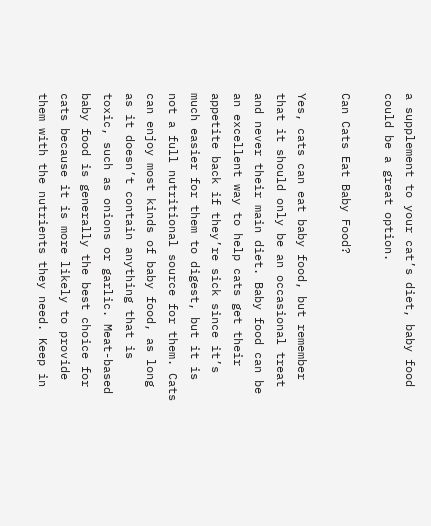a supplement to your cat’s diet, baby food could be a great option.

Can Cats Eat Baby Food?

Yes, cats can eat baby food, but remember that it should only be an occasional treat and never their main diet. Baby food can be an excellent way to help cats get their appetite back if they’re sick since it’s much easier for them to digest, but it is not a full nutritional source for them. Cats can enjoy most kinds of baby food, as long as it doesn’t contain anything that is toxic, such as onions or garlic. Meat-based baby food is generally the best choice for cats because it is more likely to provide them with the nutrients they need. Keep in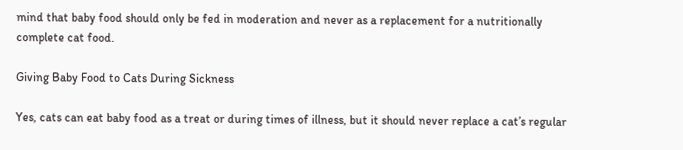mind that baby food should only be fed in moderation and never as a replacement for a nutritionally complete cat food.

Giving Baby Food to Cats During Sickness

Yes, cats can eat baby food as a treat or during times of illness, but it should never replace a cat’s regular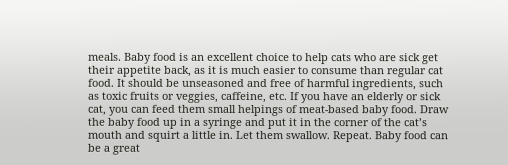meals. Baby food is an excellent choice to help cats who are sick get their appetite back, as it is much easier to consume than regular cat food. It should be unseasoned and free of harmful ingredients, such as toxic fruits or veggies, caffeine, etc. If you have an elderly or sick cat, you can feed them small helpings of meat-based baby food. Draw the baby food up in a syringe and put it in the corner of the cat’s mouth and squirt a little in. Let them swallow. Repeat. Baby food can be a great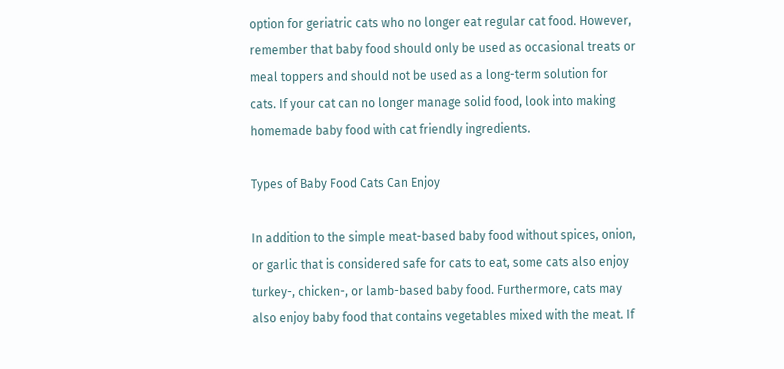option for geriatric cats who no longer eat regular cat food. However, remember that baby food should only be used as occasional treats or meal toppers and should not be used as a long-term solution for cats. If your cat can no longer manage solid food, look into making homemade baby food with cat friendly ingredients.

Types of Baby Food Cats Can Enjoy

In addition to the simple meat-based baby food without spices, onion, or garlic that is considered safe for cats to eat, some cats also enjoy turkey-, chicken-, or lamb-based baby food. Furthermore, cats may also enjoy baby food that contains vegetables mixed with the meat. If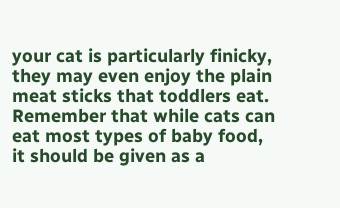your cat is particularly finicky, they may even enjoy the plain meat sticks that toddlers eat. Remember that while cats can eat most types of baby food, it should be given as a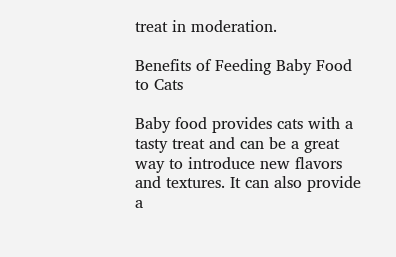treat in moderation.

Benefits of Feeding Baby Food to Cats

Baby food provides cats with a tasty treat and can be a great way to introduce new flavors and textures. It can also provide a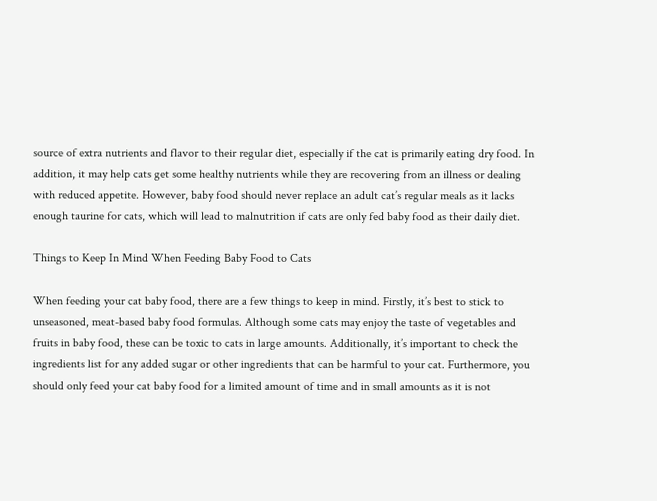source of extra nutrients and flavor to their regular diet, especially if the cat is primarily eating dry food. In addition, it may help cats get some healthy nutrients while they are recovering from an illness or dealing with reduced appetite. However, baby food should never replace an adult cat’s regular meals as it lacks enough taurine for cats, which will lead to malnutrition if cats are only fed baby food as their daily diet.

Things to Keep In Mind When Feeding Baby Food to Cats

When feeding your cat baby food, there are a few things to keep in mind. Firstly, it’s best to stick to unseasoned, meat-based baby food formulas. Although some cats may enjoy the taste of vegetables and fruits in baby food, these can be toxic to cats in large amounts. Additionally, it’s important to check the ingredients list for any added sugar or other ingredients that can be harmful to your cat. Furthermore, you should only feed your cat baby food for a limited amount of time and in small amounts as it is not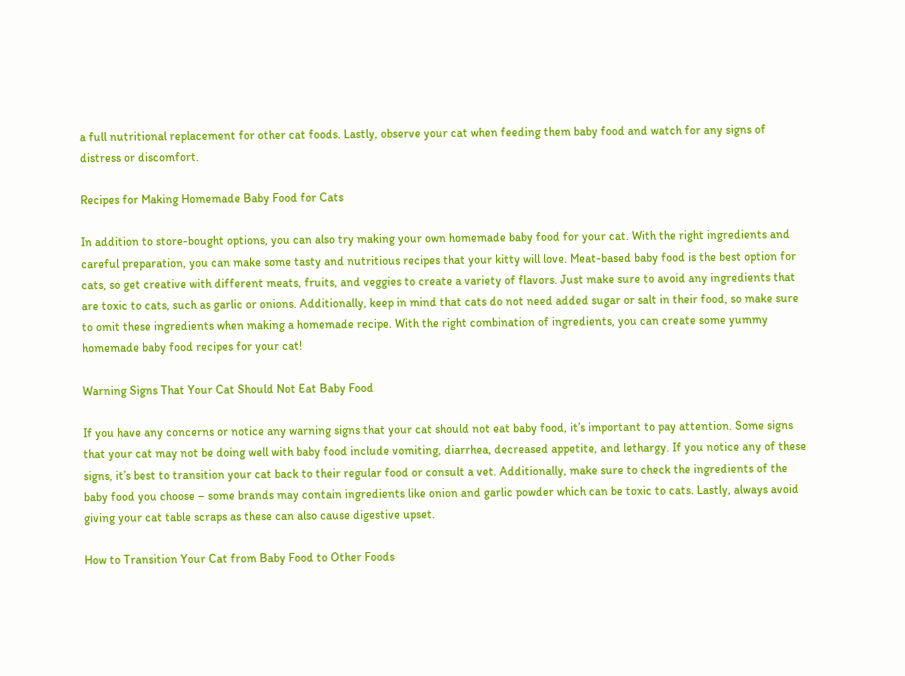a full nutritional replacement for other cat foods. Lastly, observe your cat when feeding them baby food and watch for any signs of distress or discomfort.

Recipes for Making Homemade Baby Food for Cats

In addition to store-bought options, you can also try making your own homemade baby food for your cat. With the right ingredients and careful preparation, you can make some tasty and nutritious recipes that your kitty will love. Meat-based baby food is the best option for cats, so get creative with different meats, fruits, and veggies to create a variety of flavors. Just make sure to avoid any ingredients that are toxic to cats, such as garlic or onions. Additionally, keep in mind that cats do not need added sugar or salt in their food, so make sure to omit these ingredients when making a homemade recipe. With the right combination of ingredients, you can create some yummy homemade baby food recipes for your cat!

Warning Signs That Your Cat Should Not Eat Baby Food

If you have any concerns or notice any warning signs that your cat should not eat baby food, it’s important to pay attention. Some signs that your cat may not be doing well with baby food include vomiting, diarrhea, decreased appetite, and lethargy. If you notice any of these signs, it’s best to transition your cat back to their regular food or consult a vet. Additionally, make sure to check the ingredients of the baby food you choose – some brands may contain ingredients like onion and garlic powder which can be toxic to cats. Lastly, always avoid giving your cat table scraps as these can also cause digestive upset.

How to Transition Your Cat from Baby Food to Other Foods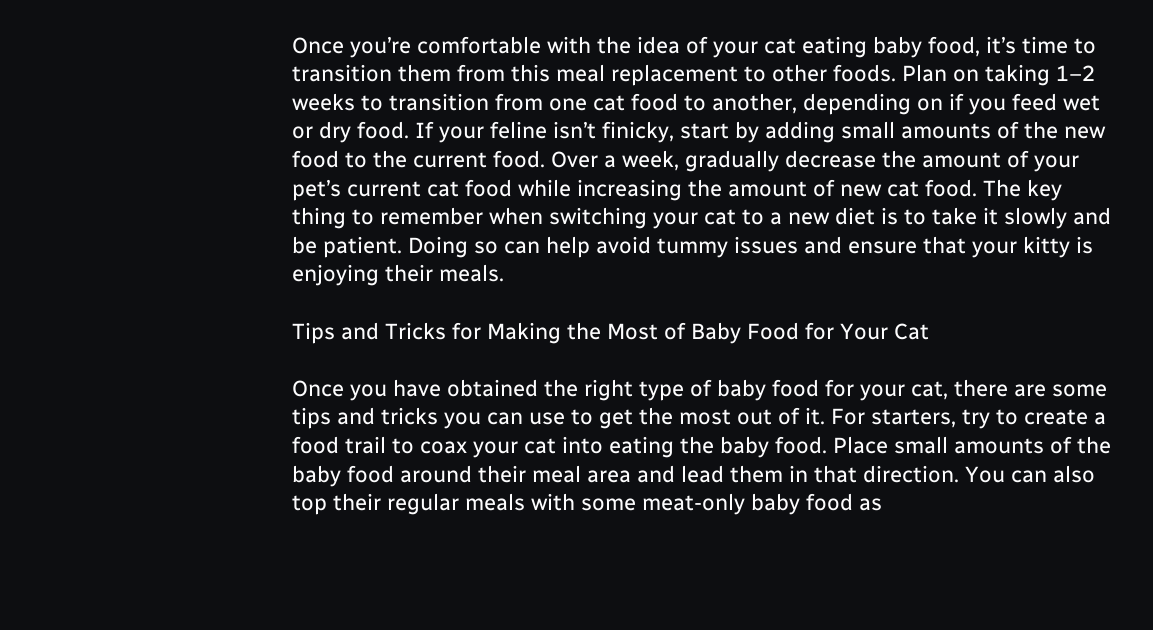Once you’re comfortable with the idea of your cat eating baby food, it’s time to transition them from this meal replacement to other foods. Plan on taking 1–2 weeks to transition from one cat food to another, depending on if you feed wet or dry food. If your feline isn’t finicky, start by adding small amounts of the new food to the current food. Over a week, gradually decrease the amount of your pet’s current cat food while increasing the amount of new cat food. The key thing to remember when switching your cat to a new diet is to take it slowly and be patient. Doing so can help avoid tummy issues and ensure that your kitty is enjoying their meals.

Tips and Tricks for Making the Most of Baby Food for Your Cat

Once you have obtained the right type of baby food for your cat, there are some tips and tricks you can use to get the most out of it. For starters, try to create a food trail to coax your cat into eating the baby food. Place small amounts of the baby food around their meal area and lead them in that direction. You can also top their regular meals with some meat-only baby food as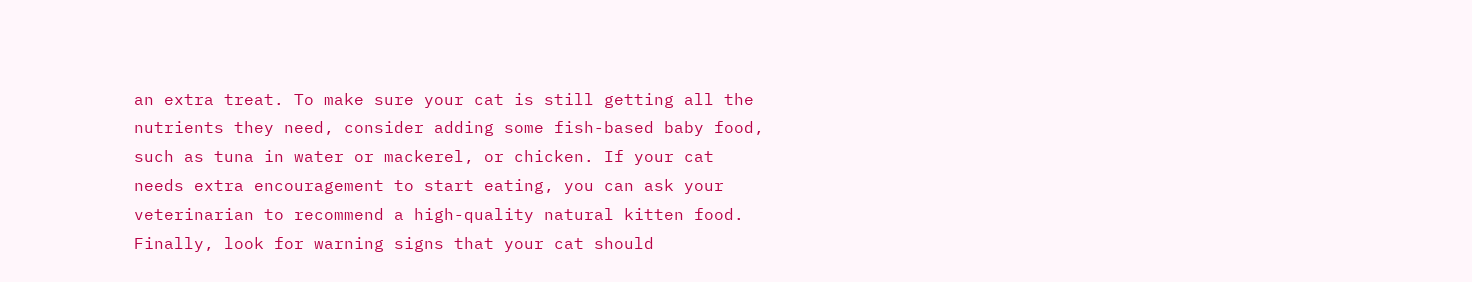an extra treat. To make sure your cat is still getting all the nutrients they need, consider adding some fish-based baby food, such as tuna in water or mackerel, or chicken. If your cat needs extra encouragement to start eating, you can ask your veterinarian to recommend a high-quality natural kitten food. Finally, look for warning signs that your cat should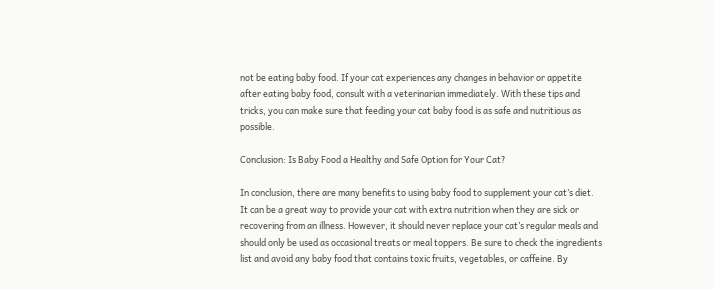not be eating baby food. If your cat experiences any changes in behavior or appetite after eating baby food, consult with a veterinarian immediately. With these tips and tricks, you can make sure that feeding your cat baby food is as safe and nutritious as possible.

Conclusion: Is Baby Food a Healthy and Safe Option for Your Cat?

In conclusion, there are many benefits to using baby food to supplement your cat’s diet. It can be a great way to provide your cat with extra nutrition when they are sick or recovering from an illness. However, it should never replace your cat’s regular meals and should only be used as occasional treats or meal toppers. Be sure to check the ingredients list and avoid any baby food that contains toxic fruits, vegetables, or caffeine. By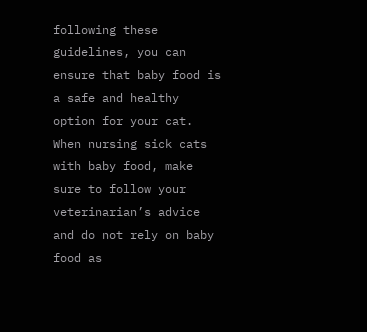following these guidelines, you can ensure that baby food is a safe and healthy option for your cat. When nursing sick cats with baby food, make sure to follow your veterinarian’s advice and do not rely on baby food as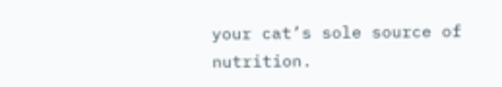your cat’s sole source of nutrition.